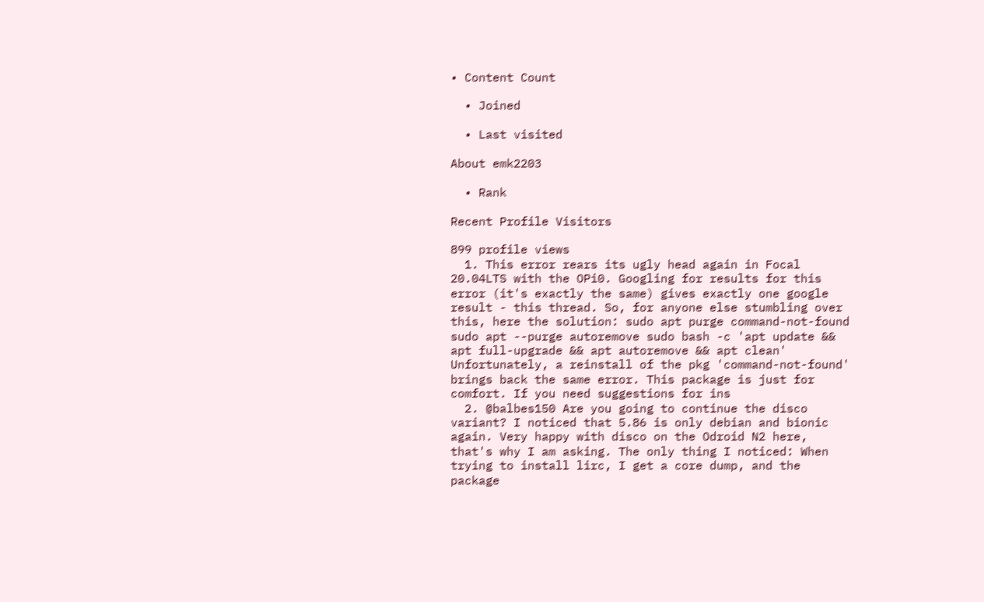• Content Count

  • Joined

  • Last visited

About emk2203

  • Rank

Recent Profile Visitors

899 profile views
  1. This error rears its ugly head again in Focal 20.04LTS with the OPi0. Googling for results for this error (it's exactly the same) gives exactly one google result - this thread. So, for anyone else stumbling over this, here the solution: sudo apt purge command-not-found sudo apt --purge autoremove sudo bash -c 'apt update && apt full-upgrade && apt autoremove && apt clean' Unfortunately, a reinstall of the pkg 'command-not-found' brings back the same error. This package is just for comfort. If you need suggestions for ins
  2. @balbes150 Are you going to continue the disco variant? I noticed that 5.86 is only debian and bionic again. Very happy with disco on the Odroid N2 here, that's why I am asking. The only thing I noticed: When trying to install lirc, I get a core dump, and the package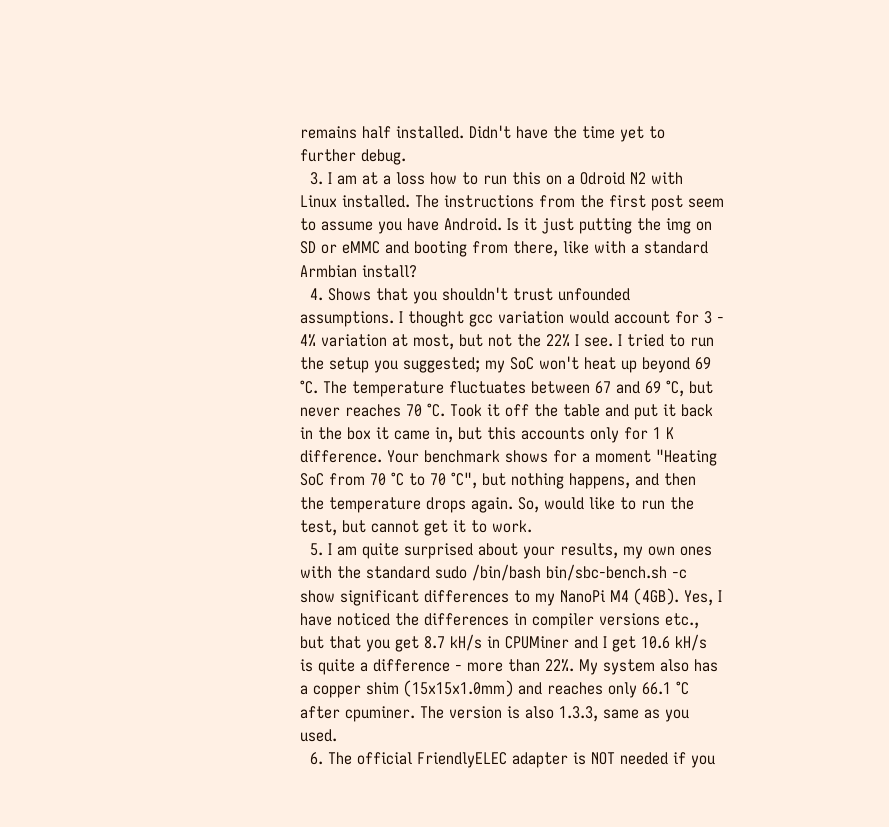remains half installed. Didn't have the time yet to further debug.
  3. I am at a loss how to run this on a Odroid N2 with Linux installed. The instructions from the first post seem to assume you have Android. Is it just putting the img on SD or eMMC and booting from there, like with a standard Armbian install?
  4. Shows that you shouldn't trust unfounded assumptions. I thought gcc variation would account for 3 - 4% variation at most, but not the 22% I see. I tried to run the setup you suggested; my SoC won't heat up beyond 69 °C. The temperature fluctuates between 67 and 69 °C, but never reaches 70 °C. Took it off the table and put it back in the box it came in, but this accounts only for 1 K difference. Your benchmark shows for a moment "Heating SoC from 70 °C to 70 °C", but nothing happens, and then the temperature drops again. So, would like to run the test, but cannot get it to work.
  5. I am quite surprised about your results, my own ones with the standard sudo /bin/bash bin/sbc-bench.sh -c show significant differences to my NanoPi M4 (4GB). Yes, I have noticed the differences in compiler versions etc., but that you get 8.7 kH/s in CPUMiner and I get 10.6 kH/s is quite a difference - more than 22%. My system also has a copper shim (15x15x1.0mm) and reaches only 66.1 °C after cpuminer. The version is also 1.3.3, same as you used.
  6. The official FriendlyELEC adapter is NOT needed if you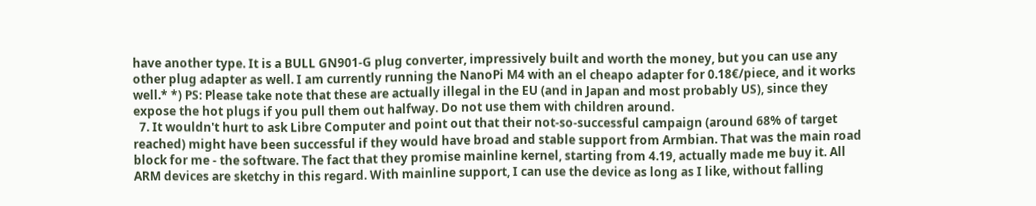have another type. It is a BULL GN901-G plug converter, impressively built and worth the money, but you can use any other plug adapter as well. I am currently running the NanoPi M4 with an el cheapo adapter for 0.18€/piece, and it works well.* *) PS: Please take note that these are actually illegal in the EU (and in Japan and most probably US), since they expose the hot plugs if you pull them out halfway. Do not use them with children around.
  7. It wouldn't hurt to ask Libre Computer and point out that their not-so-successful campaign (around 68% of target reached) might have been successful if they would have broad and stable support from Armbian. That was the main road block for me - the software. The fact that they promise mainline kernel, starting from 4.19, actually made me buy it. All ARM devices are sketchy in this regard. With mainline support, I can use the device as long as I like, without falling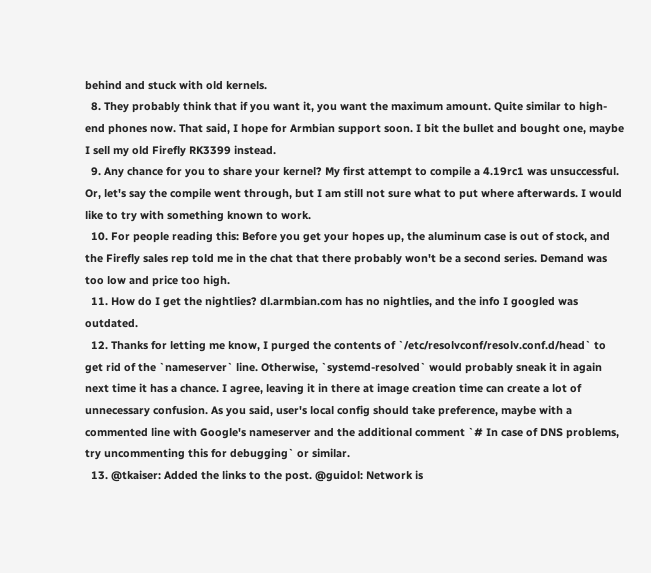behind and stuck with old kernels.
  8. They probably think that if you want it, you want the maximum amount. Quite similar to high-end phones now. That said, I hope for Armbian support soon. I bit the bullet and bought one, maybe I sell my old Firefly RK3399 instead.
  9. Any chance for you to share your kernel? My first attempt to compile a 4.19rc1 was unsuccessful. Or, let's say the compile went through, but I am still not sure what to put where afterwards. I would like to try with something known to work.
  10. For people reading this: Before you get your hopes up, the aluminum case is out of stock, and the Firefly sales rep told me in the chat that there probably won't be a second series. Demand was too low and price too high.
  11. How do I get the nightlies? dl.armbian.com has no nightlies, and the info I googled was outdated.
  12. Thanks for letting me know, I purged the contents of `/etc/resolvconf/resolv.conf.d/head` to get rid of the `nameserver` line. Otherwise, `systemd-resolved` would probably sneak it in again next time it has a chance. I agree, leaving it in there at image creation time can create a lot of unnecessary confusion. As you said, user's local config should take preference, maybe with a commented line with Google's nameserver and the additional comment `# In case of DNS problems, try uncommenting this for debugging` or similar.
  13. @tkaiser: Added the links to the post. @guidol: Network is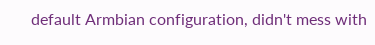default Armbian configuration, didn't mess with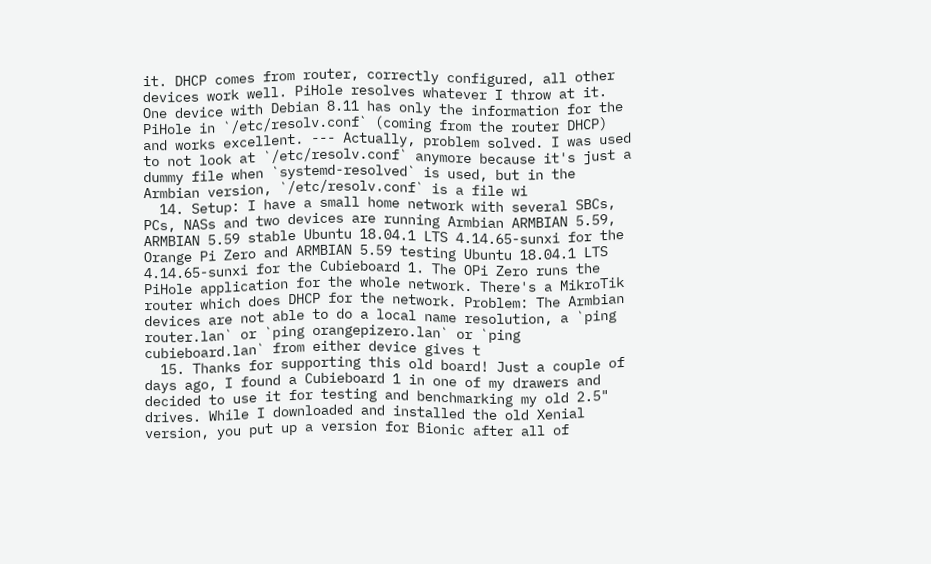it. DHCP comes from router, correctly configured, all other devices work well. PiHole resolves whatever I throw at it. One device with Debian 8.11 has only the information for the PiHole in `/etc/resolv.conf` (coming from the router DHCP) and works excellent. --- Actually, problem solved. I was used to not look at `/etc/resolv.conf` anymore because it's just a dummy file when `systemd-resolved` is used, but in the Armbian version, `/etc/resolv.conf` is a file wi
  14. Setup: I have a small home network with several SBCs, PCs, NASs and two devices are running Armbian ARMBIAN 5.59, ARMBIAN 5.59 stable Ubuntu 18.04.1 LTS 4.14.65-sunxi for the Orange Pi Zero and ARMBIAN 5.59 testing Ubuntu 18.04.1 LTS 4.14.65-sunxi for the Cubieboard 1. The OPi Zero runs the PiHole application for the whole network. There's a MikroTik router which does DHCP for the network. Problem: The Armbian devices are not able to do a local name resolution, a `ping router.lan` or `ping orangepizero.lan` or `ping cubieboard.lan` from either device gives t
  15. Thanks for supporting this old board! Just a couple of days ago, I found a Cubieboard 1 in one of my drawers and decided to use it for testing and benchmarking my old 2.5" drives. While I downloaded and installed the old Xenial version, you put up a version for Bionic after all of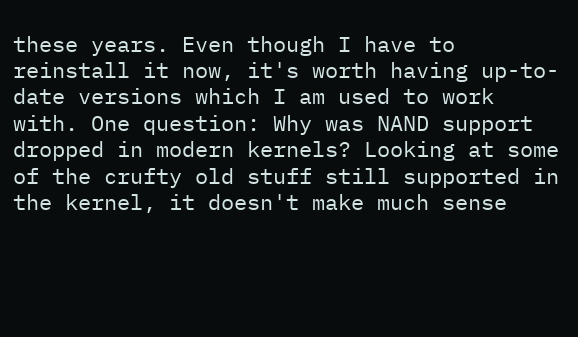these years. Even though I have to reinstall it now, it's worth having up-to-date versions which I am used to work with. One question: Why was NAND support dropped in modern kernels? Looking at some of the crufty old stuff still supported in the kernel, it doesn't make much sense